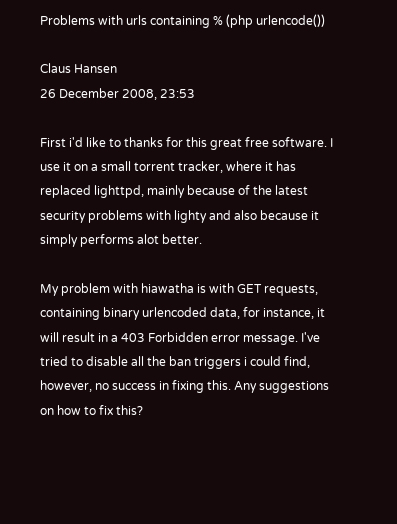Problems with urls containing % (php urlencode())

Claus Hansen
26 December 2008, 23:53

First i'd like to thanks for this great free software. I use it on a small torrent tracker, where it has replaced lighttpd, mainly because of the latest security problems with lighty and also because it simply performs alot better.

My problem with hiawatha is with GET requests, containing binary urlencoded data, for instance, it will result in a 403 Forbidden error message. I've tried to disable all the ban triggers i could find, however, no success in fixing this. Any suggestions on how to fix this?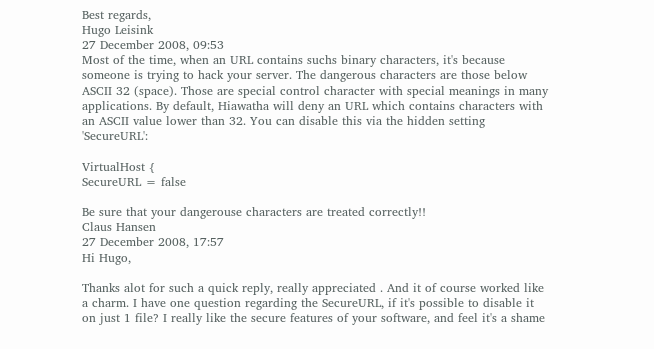Best regards,
Hugo Leisink
27 December 2008, 09:53
Most of the time, when an URL contains suchs binary characters, it's because someone is trying to hack your server. The dangerous characters are those below ASCII 32 (space). Those are special control character with special meanings in many applications. By default, Hiawatha will deny an URL which contains characters with an ASCII value lower than 32. You can disable this via the hidden setting 'SecureURL':

VirtualHost {
SecureURL = false

Be sure that your dangerouse characters are treated correctly!!
Claus Hansen
27 December 2008, 17:57
Hi Hugo,

Thanks alot for such a quick reply, really appreciated . And it of course worked like a charm. I have one question regarding the SecureURL, if it's possible to disable it on just 1 file? I really like the secure features of your software, and feel it's a shame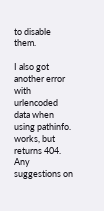to disable them.

I also got another error with urlencoded data when using pathinfo. works, but returns 404. Any suggestions on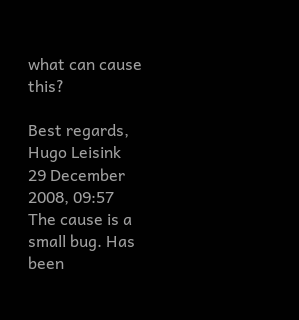what can cause this?

Best regards,
Hugo Leisink
29 December 2008, 09:57
The cause is a small bug. Has been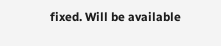fixed. Will be available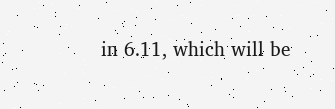in 6.11, which will be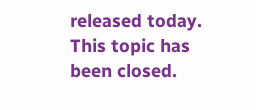released today.
This topic has been closed.